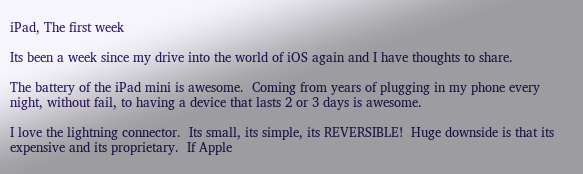iPad, The first week

Its been a week since my drive into the world of iOS again and I have thoughts to share.

The battery of the iPad mini is awesome.  Coming from years of plugging in my phone every night, without fail, to having a device that lasts 2 or 3 days is awesome.

I love the lightning connector.  Its small, its simple, its REVERSIBLE!  Huge downside is that its expensive and its proprietary.  If Apple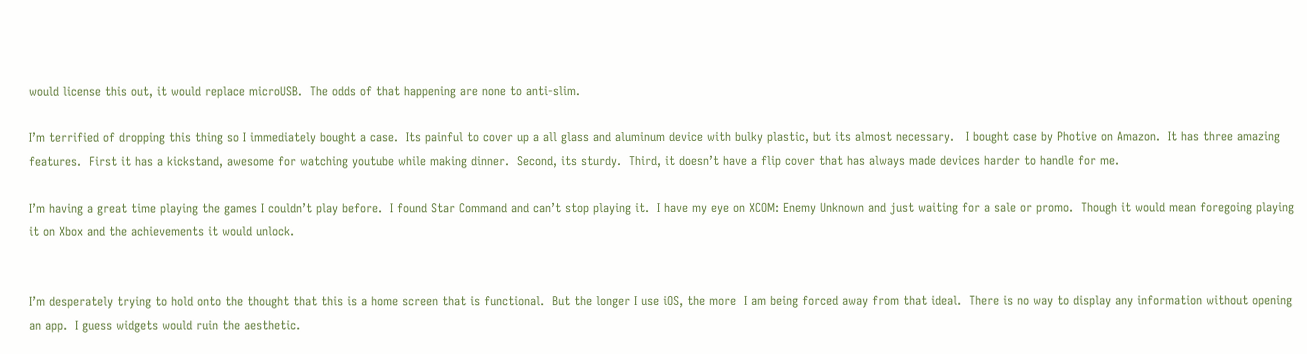would license this out, it would replace microUSB.  The odds of that happening are none to anti-slim.

I’m terrified of dropping this thing so I immediately bought a case.  Its painful to cover up a all glass and aluminum device with bulky plastic, but its almost necessary.   I bought case by Photive on Amazon.  It has three amazing features.  First it has a kickstand, awesome for watching youtube while making dinner.  Second, its sturdy.  Third, it doesn’t have a flip cover that has always made devices harder to handle for me.

I’m having a great time playing the games I couldn’t play before.  I found Star Command and can’t stop playing it.  I have my eye on XCOM: Enemy Unknown and just waiting for a sale or promo.  Though it would mean foregoing playing it on Xbox and the achievements it would unlock.


I’m desperately trying to hold onto the thought that this is a home screen that is functional.  But the longer I use iOS, the more  I am being forced away from that ideal.  There is no way to display any information without opening an app.  I guess widgets would ruin the aesthetic.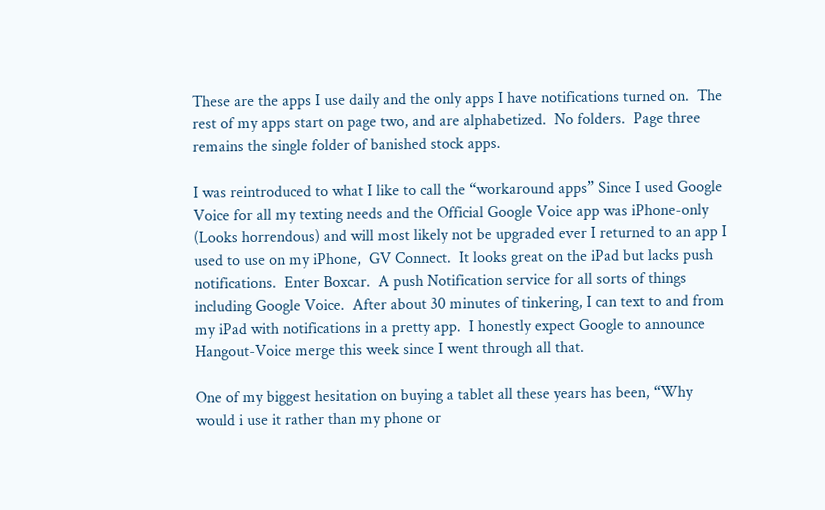These are the apps I use daily and the only apps I have notifications turned on.  The rest of my apps start on page two, and are alphabetized.  No folders.  Page three remains the single folder of banished stock apps.

I was reintroduced to what I like to call the “workaround apps” Since I used Google Voice for all my texting needs and the Official Google Voice app was iPhone-only (Looks horrendous) and will most likely not be upgraded ever I returned to an app I used to use on my iPhone,  GV Connect.  It looks great on the iPad but lacks push notifications.  Enter Boxcar.  A push Notification service for all sorts of things including Google Voice.  After about 30 minutes of tinkering, I can text to and from my iPad with notifications in a pretty app.  I honestly expect Google to announce Hangout-Voice merge this week since I went through all that.

One of my biggest hesitation on buying a tablet all these years has been, “Why would i use it rather than my phone or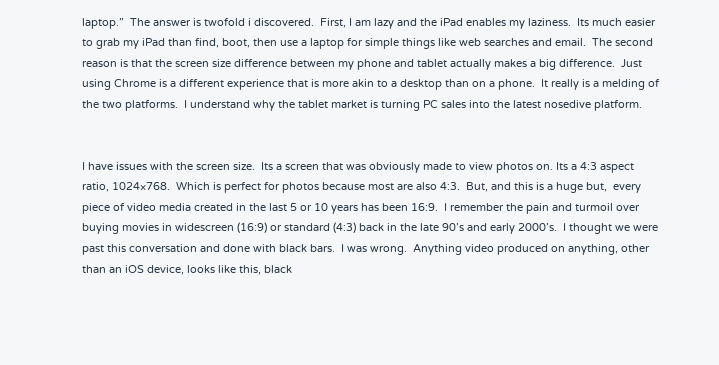laptop.”  The answer is twofold i discovered.  First, I am lazy and the iPad enables my laziness.  Its much easier to grab my iPad than find, boot, then use a laptop for simple things like web searches and email.  The second reason is that the screen size difference between my phone and tablet actually makes a big difference.  Just using Chrome is a different experience that is more akin to a desktop than on a phone.  It really is a melding of the two platforms.  I understand why the tablet market is turning PC sales into the latest nosedive platform.


I have issues with the screen size.  Its a screen that was obviously made to view photos on. Its a 4:3 aspect ratio, 1024×768.  Which is perfect for photos because most are also 4:3.  But, and this is a huge but,  every piece of video media created in the last 5 or 10 years has been 16:9.  I remember the pain and turmoil over buying movies in widescreen (16:9) or standard (4:3) back in the late 90’s and early 2000’s.  I thought we were past this conversation and done with black bars.  I was wrong.  Anything video produced on anything, other than an iOS device, looks like this, black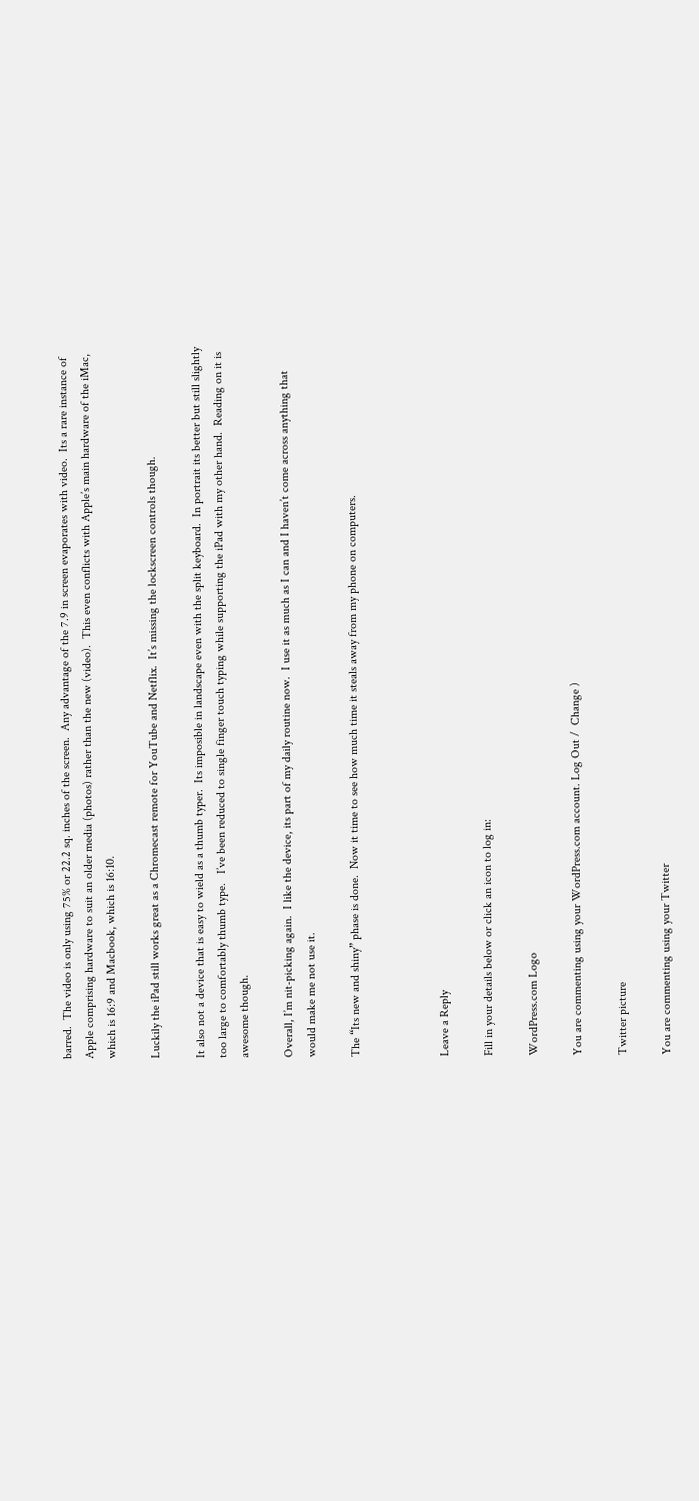barred.  The video is only using 75% or 22.2 sq. inches of the screen.  Any advantage of the 7.9 in screen evaporates with video.  Its a rare instance of Apple comprising hardware to suit an older media (photos) rather than the new (video).  This even conflicts with Apple’s main hardware of the iMac, which is 16:9 and Macbook, which is 16:10.

Luckily the iPad still works great as a Chromecast remote for YouTube and Netflix.  It’s missing the lockscreen controls though.

It also not a device that is easy to wield as a thumb typer.  Its imposible in landscape even with the split keyboard.  In portrait its better but still slightly too large to comfortably thumb type.   I’ve been reduced to single finger touch typing while supporting the iPad with my other hand.  Reading on it is awesome though.

Overall, I’m nit-picking again.  I like the device, its part of my daily routine now.  I use it as much as I can and I haven’t come across anything that would make me not use it.

The “Its new and shiny” phase is done.  Now it time to see how much time it steals away from my phone on computers.



Leave a Reply

Fill in your details below or click an icon to log in:

WordPress.com Logo

You are commenting using your WordPress.com account. Log Out /  Change )

Twitter picture

You are commenting using your Twitter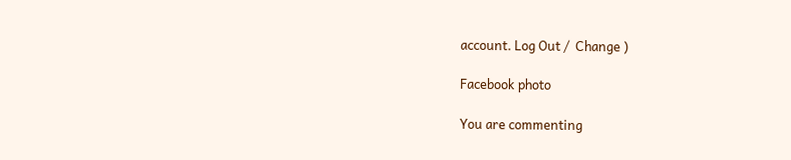account. Log Out /  Change )

Facebook photo

You are commenting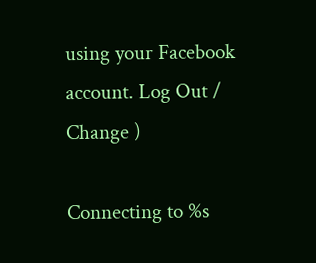using your Facebook account. Log Out /  Change )

Connecting to %s